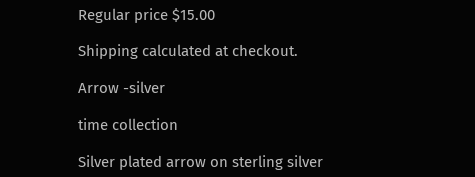Regular price $15.00

Shipping calculated at checkout.

Arrow -silver

time collection

Silver plated arrow on sterling silver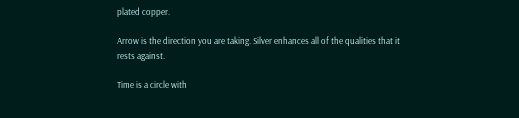plated copper.

Arrow is the direction you are taking. Silver enhances all of the qualities that it rests against.

Time is a circle with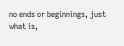no ends or beginnings, just what is,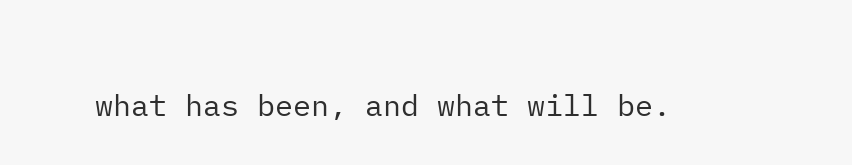what has been, and what will be.